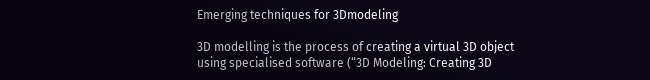Emerging techniques for 3Dmodeling

3D modelling is the process of creating a virtual 3D object using specialised software (“3D Modeling: Creating 3D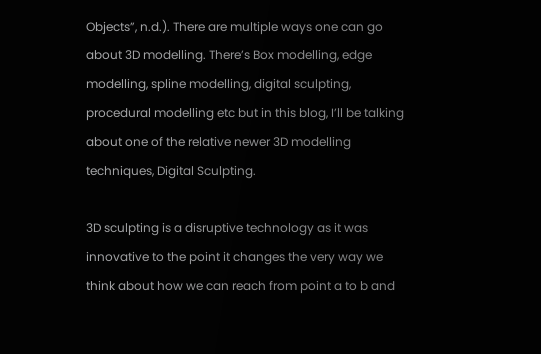Objects”, n.d.). There are multiple ways one can go about 3D modelling. There’s Box modelling, edge modelling, spline modelling, digital sculpting, procedural modelling etc but in this blog, I’ll be talking about one of the relative newer 3D modelling techniques, Digital Sculpting.

3D sculpting is a disruptive technology as it was innovative to the point it changes the very way we think about how we can reach from point a to b and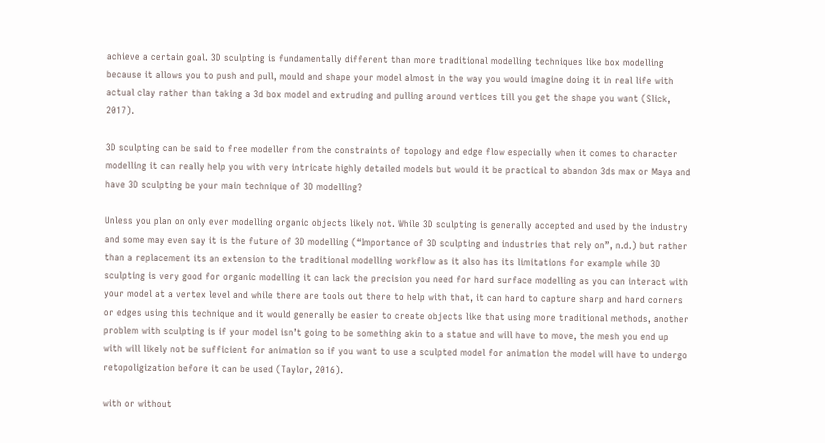achieve a certain goal. 3D sculpting is fundamentally different than more traditional modelling techniques like box modelling because it allows you to push and pull, mould and shape your model almost in the way you would imagine doing it in real life with actual clay rather than taking a 3d box model and extruding and pulling around vertices till you get the shape you want (Slick, 2017).

3D sculpting can be said to free modeller from the constraints of topology and edge flow especially when it comes to character modelling it can really help you with very intricate highly detailed models but would it be practical to abandon 3ds max or Maya and have 3D sculpting be your main technique of 3D modelling?

Unless you plan on only ever modelling organic objects likely not. While 3D sculpting is generally accepted and used by the industry and some may even say it is the future of 3D modelling (“Importance of 3D sculpting and industries that rely on”, n.d.) but rather than a replacement its an extension to the traditional modelling workflow as it also has its limitations for example while 3D sculpting is very good for organic modelling it can lack the precision you need for hard surface modelling as you can interact with your model at a vertex level and while there are tools out there to help with that, it can hard to capture sharp and hard corners or edges using this technique and it would generally be easier to create objects like that using more traditional methods, another problem with sculpting is if your model isn’t going to be something akin to a statue and will have to move, the mesh you end up with will likely not be sufficient for animation so if you want to use a sculpted model for animation the model will have to undergo retopoligization before it can be used (Taylor, 2016).

with or without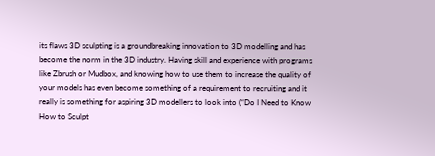its flaws 3D sculpting is a groundbreaking innovation to 3D modelling and has become the norm in the 3D industry. Having skill and experience with programs like Zbrush or Mudbox, and knowing how to use them to increase the quality of your models has even become something of a requirement to recruiting and it really is something for aspiring 3D modellers to look into (“Do I Need to Know How to Sculpt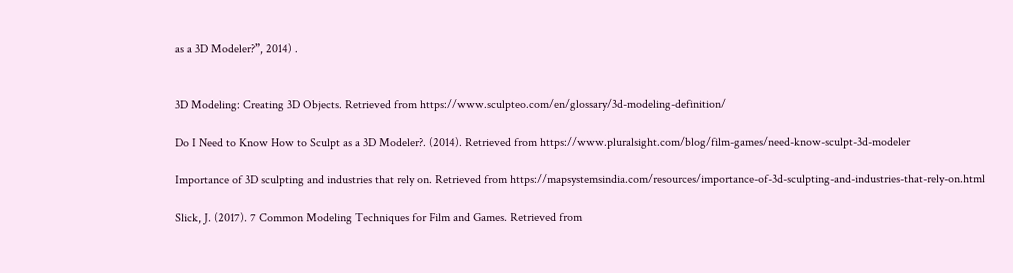as a 3D Modeler?”, 2014) .


3D Modeling: Creating 3D Objects. Retrieved from https://www.sculpteo.com/en/glossary/3d-modeling-definition/

Do I Need to Know How to Sculpt as a 3D Modeler?. (2014). Retrieved from https://www.pluralsight.com/blog/film-games/need-know-sculpt-3d-modeler

Importance of 3D sculpting and industries that rely on. Retrieved from https://mapsystemsindia.com/resources/importance-of-3d-sculpting-and-industries-that-rely-on.html

Slick, J. (2017). 7 Common Modeling Techniques for Film and Games. Retrieved from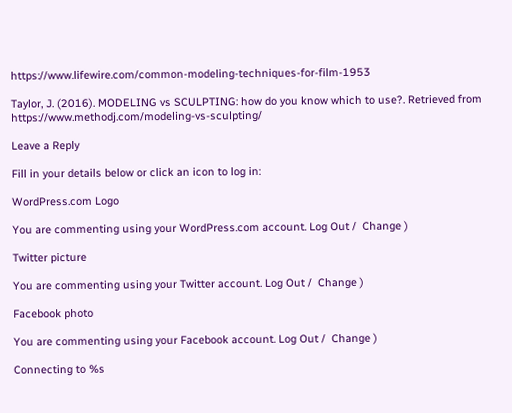https://www.lifewire.com/common-modeling-techniques-for-film-1953

Taylor, J. (2016). MODELING vs SCULPTING: how do you know which to use?. Retrieved from https://www.methodj.com/modeling-vs-sculpting/

Leave a Reply

Fill in your details below or click an icon to log in:

WordPress.com Logo

You are commenting using your WordPress.com account. Log Out /  Change )

Twitter picture

You are commenting using your Twitter account. Log Out /  Change )

Facebook photo

You are commenting using your Facebook account. Log Out /  Change )

Connecting to %s